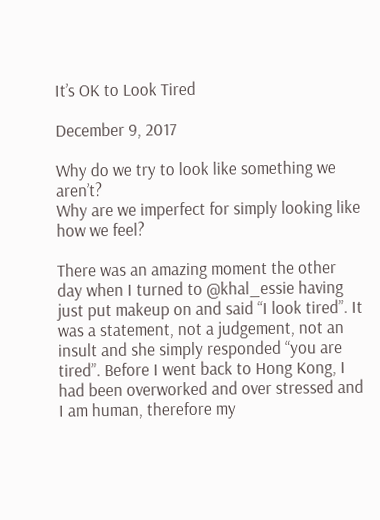It’s OK to Look Tired

December 9, 2017

Why do we try to look like something we aren’t?
Why are we imperfect for simply looking like how we feel?

There was an amazing moment the other day when I turned to @khal_essie having just put makeup on and said “I look tired”. It was a statement, not a judgement, not an insult and she simply responded “you are tired”. Before I went back to Hong Kong, I had been overworked and over stressed and I am human, therefore my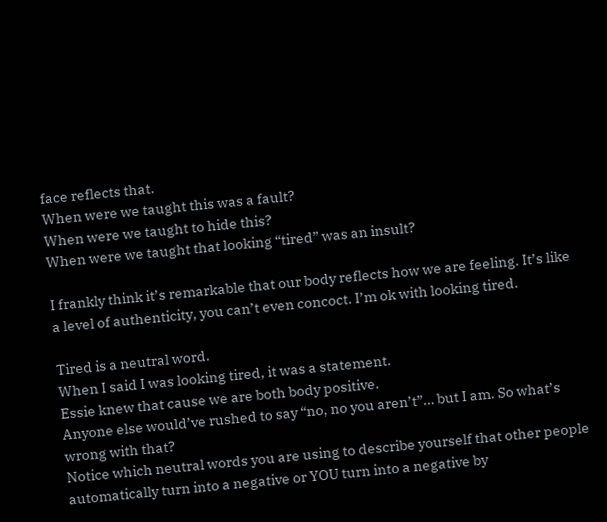face reflects that.
When were we taught this was a fault?
When were we taught to hide this?
When were we taught that looking “tired” was an insult?

I frankly think it’s remarkable that our body reflects how we are feeling. It’s like a level of authenticity, you can’t even concoct. I’m ok with looking tired.

Tired is a neutral word.
When I said I was looking tired, it was a statement.
Essie knew that cause we are both body positive.
Anyone else would’ve rushed to say “no, no you aren’t”… but I am. So what’s wrong with that?
Notice which neutral words you are using to describe yourself that other people automatically turn into a negative or YOU turn into a negative by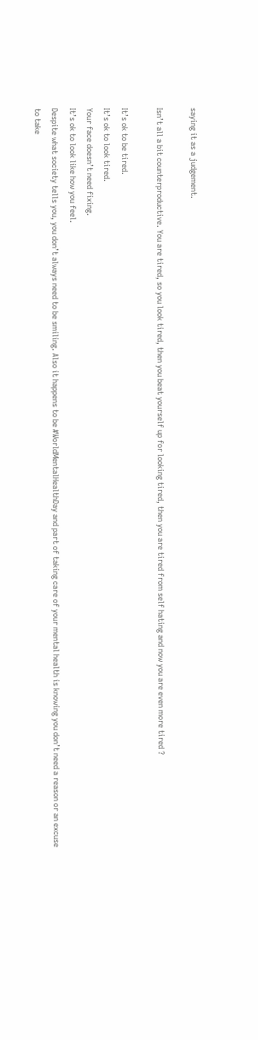saying it as a judgement.

Isn’t all a bit counterproductive. You are tired, so you look tired, then you beat yourself up for looking tired, then you are tired from self hating and now you are even more tired ?

It’s ok to be tired.
It’s ok to look tired.
Your face doesn’t need fixing.
It’s ok to look like how you feel.
Despite what society tells you, you don’t always need to be smiling. Also it happens to be #WorldMentalHealthDay and part of taking care of your mental health is knowing you don’t need a reason or an excuse to take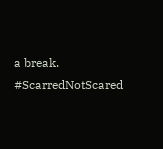a break. #ScarredNotScared